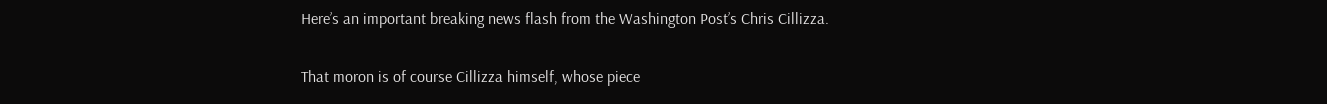Here’s an important breaking news flash from the Washington Post’s Chris Cillizza.

That moron is of course Cillizza himself, whose piece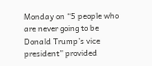Monday on “5 people who are never going to be Donald Trump’s vice president” provided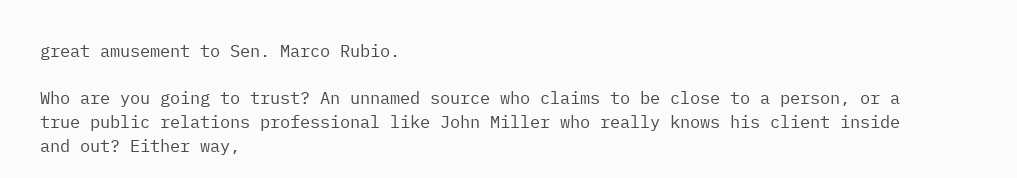great amusement to Sen. Marco Rubio.

Who are you going to trust? An unnamed source who claims to be close to a person, or a true public relations professional like John Miller who really knows his client inside and out? Either way,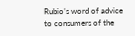Rubio’s word of advice to consumers of the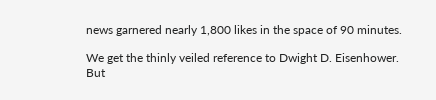news garnered nearly 1,800 likes in the space of 90 minutes.

We get the thinly veiled reference to Dwight D. Eisenhower. But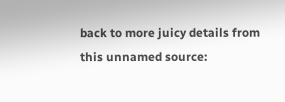back to more juicy details from this unnamed source: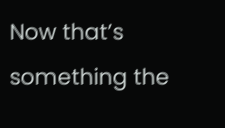Now that’s something the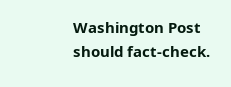Washington Post should fact-check.